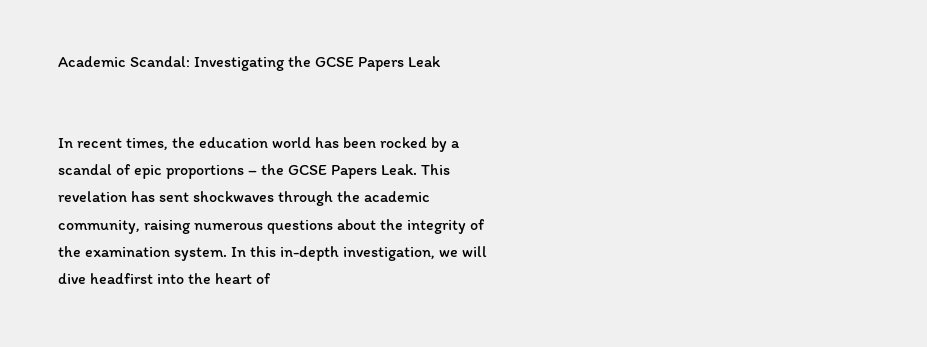Academic Scandal: Investigating the GCSE Papers Leak


In recent times, the education world has been rocked by a scandal of epic proportions – the GCSE Papers Leak. This revelation has sent shockwaves through the academic community, raising numerous questions about the integrity of the examination system. In this in-depth investigation, we will dive headfirst into the heart of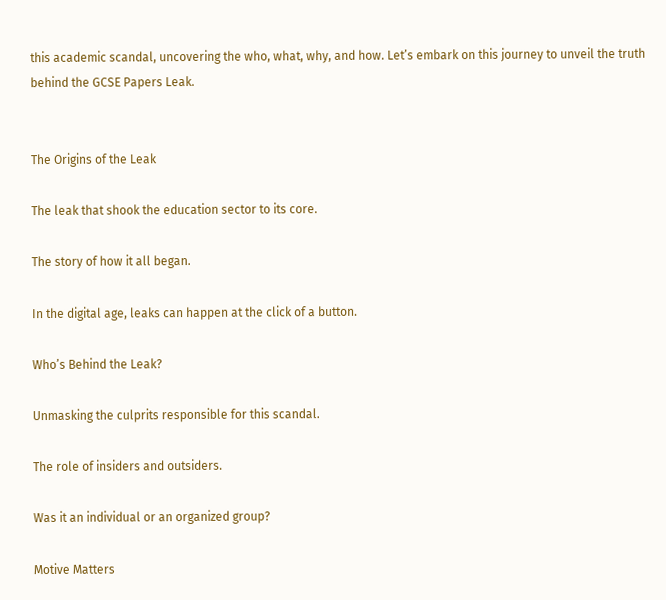this academic scandal, uncovering the who, what, why, and how. Let’s embark on this journey to unveil the truth behind the GCSE Papers Leak.


The Origins of the Leak

The leak that shook the education sector to its core.

The story of how it all began.

In the digital age, leaks can happen at the click of a button.

Who’s Behind the Leak?

Unmasking the culprits responsible for this scandal.

The role of insiders and outsiders.

Was it an individual or an organized group?

Motive Matters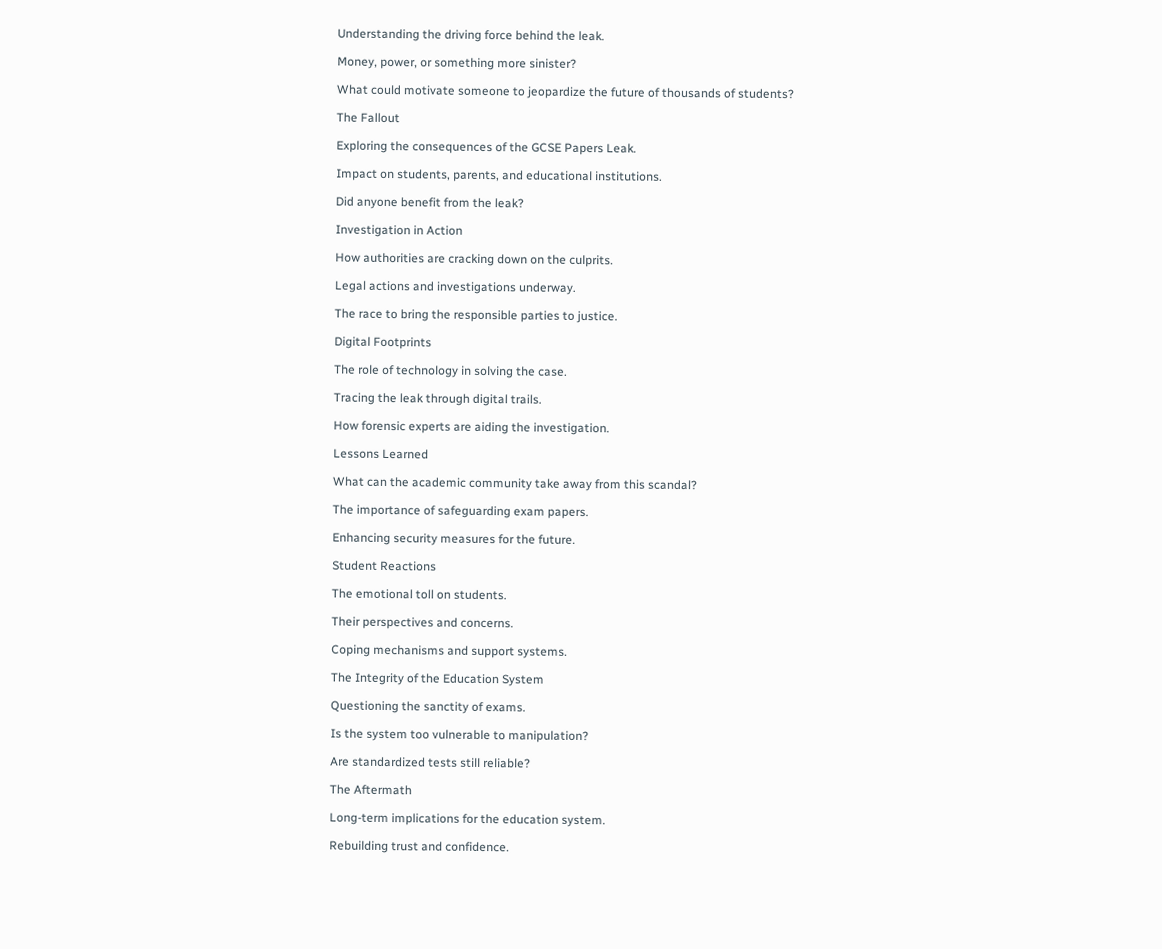Understanding the driving force behind the leak.

Money, power, or something more sinister?

What could motivate someone to jeopardize the future of thousands of students?

The Fallout

Exploring the consequences of the GCSE Papers Leak.

Impact on students, parents, and educational institutions.

Did anyone benefit from the leak?

Investigation in Action

How authorities are cracking down on the culprits.

Legal actions and investigations underway.

The race to bring the responsible parties to justice.

Digital Footprints

The role of technology in solving the case.

Tracing the leak through digital trails.

How forensic experts are aiding the investigation.

Lessons Learned

What can the academic community take away from this scandal?

The importance of safeguarding exam papers.

Enhancing security measures for the future.

Student Reactions

The emotional toll on students.

Their perspectives and concerns.

Coping mechanisms and support systems.

The Integrity of the Education System

Questioning the sanctity of exams.

Is the system too vulnerable to manipulation?

Are standardized tests still reliable?

The Aftermath

Long-term implications for the education system.

Rebuilding trust and confidence.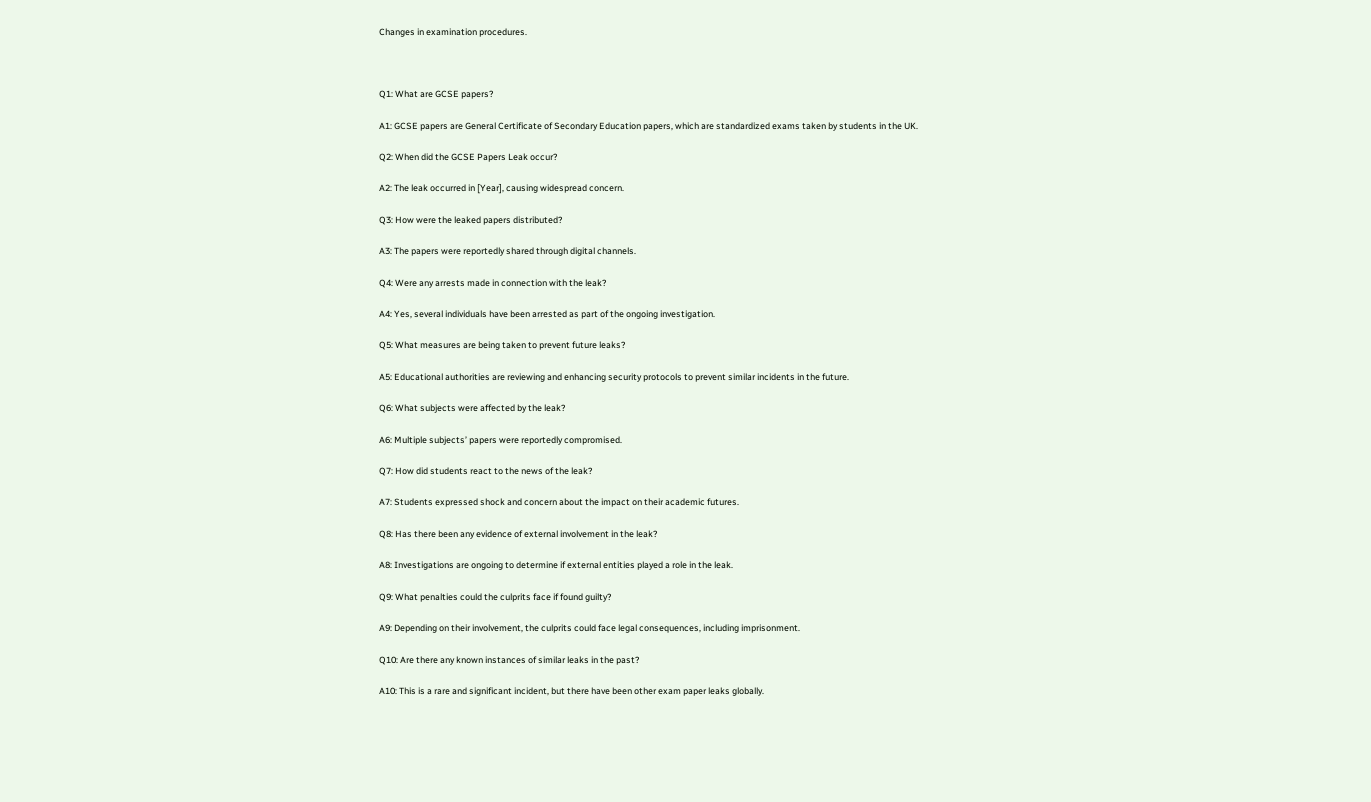Changes in examination procedures.



Q1: What are GCSE papers?

A1: GCSE papers are General Certificate of Secondary Education papers, which are standardized exams taken by students in the UK.

Q2: When did the GCSE Papers Leak occur?

A2: The leak occurred in [Year], causing widespread concern.

Q3: How were the leaked papers distributed?

A3: The papers were reportedly shared through digital channels.

Q4: Were any arrests made in connection with the leak?

A4: Yes, several individuals have been arrested as part of the ongoing investigation.

Q5: What measures are being taken to prevent future leaks?

A5: Educational authorities are reviewing and enhancing security protocols to prevent similar incidents in the future.

Q6: What subjects were affected by the leak?

A6: Multiple subjects’ papers were reportedly compromised.

Q7: How did students react to the news of the leak?

A7: Students expressed shock and concern about the impact on their academic futures.

Q8: Has there been any evidence of external involvement in the leak?

A8: Investigations are ongoing to determine if external entities played a role in the leak.

Q9: What penalties could the culprits face if found guilty?

A9: Depending on their involvement, the culprits could face legal consequences, including imprisonment.

Q10: Are there any known instances of similar leaks in the past?

A10: This is a rare and significant incident, but there have been other exam paper leaks globally.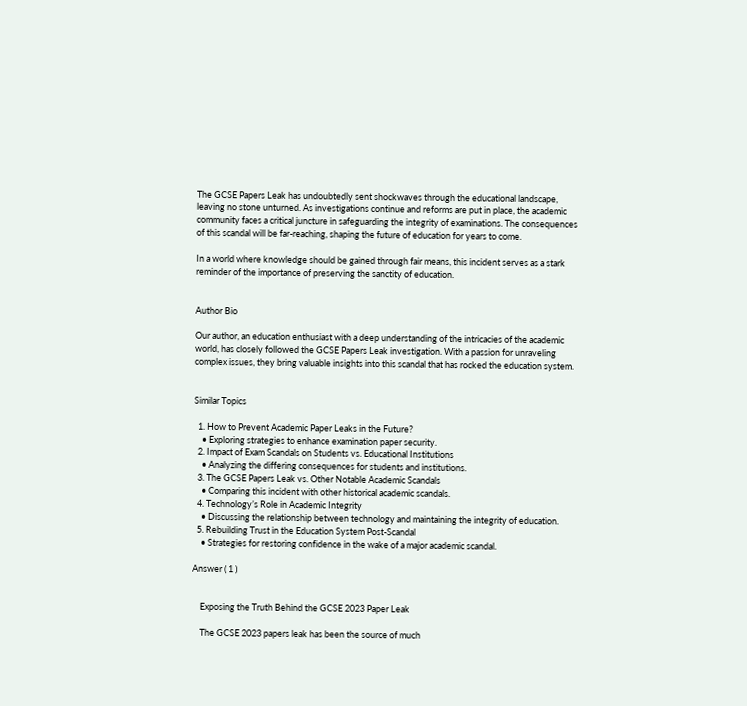The GCSE Papers Leak has undoubtedly sent shockwaves through the educational landscape, leaving no stone unturned. As investigations continue and reforms are put in place, the academic community faces a critical juncture in safeguarding the integrity of examinations. The consequences of this scandal will be far-reaching, shaping the future of education for years to come.

In a world where knowledge should be gained through fair means, this incident serves as a stark reminder of the importance of preserving the sanctity of education.


Author Bio

Our author, an education enthusiast with a deep understanding of the intricacies of the academic world, has closely followed the GCSE Papers Leak investigation. With a passion for unraveling complex issues, they bring valuable insights into this scandal that has rocked the education system.


Similar Topics

  1. How to Prevent Academic Paper Leaks in the Future?
    • Exploring strategies to enhance examination paper security.
  2. Impact of Exam Scandals on Students vs. Educational Institutions
    • Analyzing the differing consequences for students and institutions.
  3. The GCSE Papers Leak vs. Other Notable Academic Scandals
    • Comparing this incident with other historical academic scandals.
  4. Technology’s Role in Academic Integrity
    • Discussing the relationship between technology and maintaining the integrity of education.
  5. Rebuilding Trust in the Education System Post-Scandal
    • Strategies for restoring confidence in the wake of a major academic scandal.

Answer ( 1 )


    Exposing the Truth Behind the GCSE 2023 Paper Leak

    The GCSE 2023 papers leak has been the source of much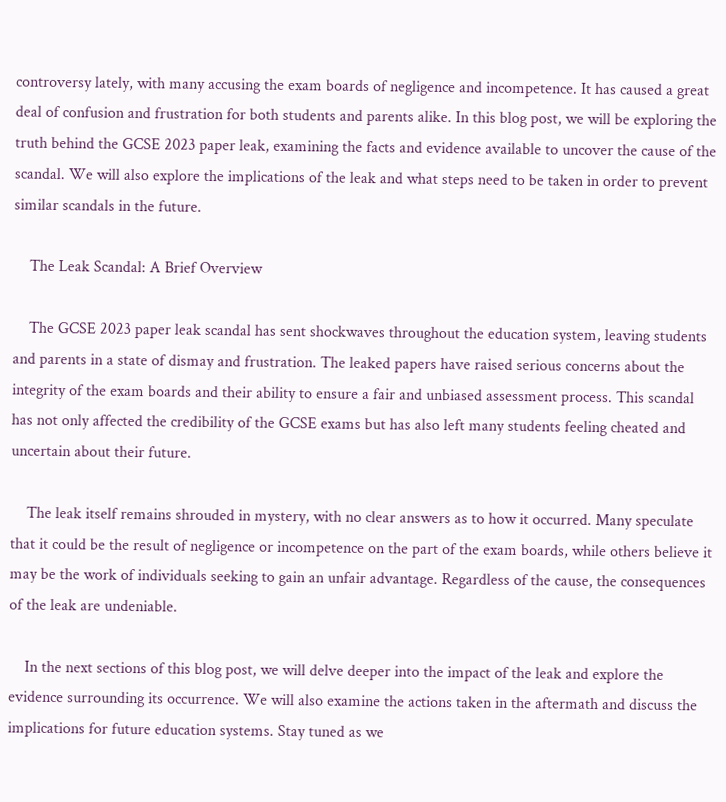controversy lately, with many accusing the exam boards of negligence and incompetence. It has caused a great deal of confusion and frustration for both students and parents alike. In this blog post, we will be exploring the truth behind the GCSE 2023 paper leak, examining the facts and evidence available to uncover the cause of the scandal. We will also explore the implications of the leak and what steps need to be taken in order to prevent similar scandals in the future.

    The Leak Scandal: A Brief Overview

    The GCSE 2023 paper leak scandal has sent shockwaves throughout the education system, leaving students and parents in a state of dismay and frustration. The leaked papers have raised serious concerns about the integrity of the exam boards and their ability to ensure a fair and unbiased assessment process. This scandal has not only affected the credibility of the GCSE exams but has also left many students feeling cheated and uncertain about their future.

    The leak itself remains shrouded in mystery, with no clear answers as to how it occurred. Many speculate that it could be the result of negligence or incompetence on the part of the exam boards, while others believe it may be the work of individuals seeking to gain an unfair advantage. Regardless of the cause, the consequences of the leak are undeniable.

    In the next sections of this blog post, we will delve deeper into the impact of the leak and explore the evidence surrounding its occurrence. We will also examine the actions taken in the aftermath and discuss the implications for future education systems. Stay tuned as we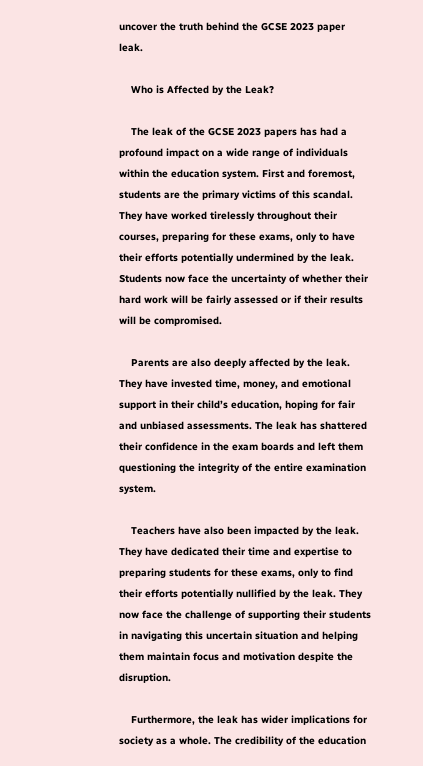uncover the truth behind the GCSE 2023 paper leak.

    Who is Affected by the Leak?

    The leak of the GCSE 2023 papers has had a profound impact on a wide range of individuals within the education system. First and foremost, students are the primary victims of this scandal. They have worked tirelessly throughout their courses, preparing for these exams, only to have their efforts potentially undermined by the leak. Students now face the uncertainty of whether their hard work will be fairly assessed or if their results will be compromised.

    Parents are also deeply affected by the leak. They have invested time, money, and emotional support in their child’s education, hoping for fair and unbiased assessments. The leak has shattered their confidence in the exam boards and left them questioning the integrity of the entire examination system.

    Teachers have also been impacted by the leak. They have dedicated their time and expertise to preparing students for these exams, only to find their efforts potentially nullified by the leak. They now face the challenge of supporting their students in navigating this uncertain situation and helping them maintain focus and motivation despite the disruption.

    Furthermore, the leak has wider implications for society as a whole. The credibility of the education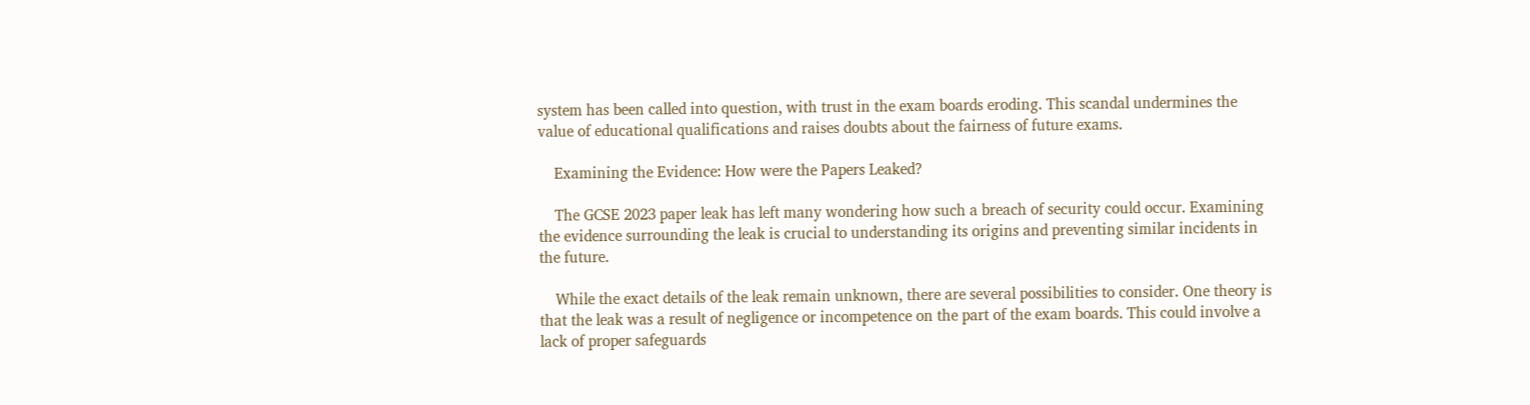system has been called into question, with trust in the exam boards eroding. This scandal undermines the value of educational qualifications and raises doubts about the fairness of future exams.

    Examining the Evidence: How were the Papers Leaked?

    The GCSE 2023 paper leak has left many wondering how such a breach of security could occur. Examining the evidence surrounding the leak is crucial to understanding its origins and preventing similar incidents in the future.

    While the exact details of the leak remain unknown, there are several possibilities to consider. One theory is that the leak was a result of negligence or incompetence on the part of the exam boards. This could involve a lack of proper safeguards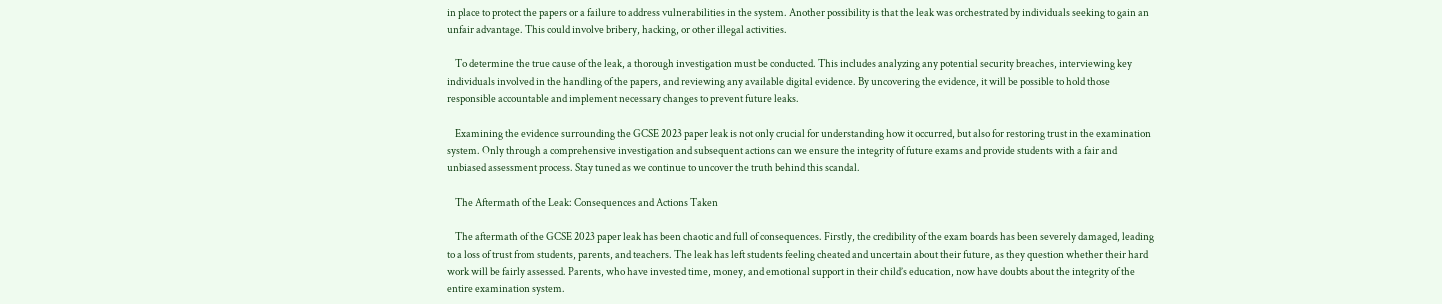in place to protect the papers or a failure to address vulnerabilities in the system. Another possibility is that the leak was orchestrated by individuals seeking to gain an unfair advantage. This could involve bribery, hacking, or other illegal activities.

    To determine the true cause of the leak, a thorough investigation must be conducted. This includes analyzing any potential security breaches, interviewing key individuals involved in the handling of the papers, and reviewing any available digital evidence. By uncovering the evidence, it will be possible to hold those responsible accountable and implement necessary changes to prevent future leaks.

    Examining the evidence surrounding the GCSE 2023 paper leak is not only crucial for understanding how it occurred, but also for restoring trust in the examination system. Only through a comprehensive investigation and subsequent actions can we ensure the integrity of future exams and provide students with a fair and unbiased assessment process. Stay tuned as we continue to uncover the truth behind this scandal.

    The Aftermath of the Leak: Consequences and Actions Taken

    The aftermath of the GCSE 2023 paper leak has been chaotic and full of consequences. Firstly, the credibility of the exam boards has been severely damaged, leading to a loss of trust from students, parents, and teachers. The leak has left students feeling cheated and uncertain about their future, as they question whether their hard work will be fairly assessed. Parents, who have invested time, money, and emotional support in their child’s education, now have doubts about the integrity of the entire examination system.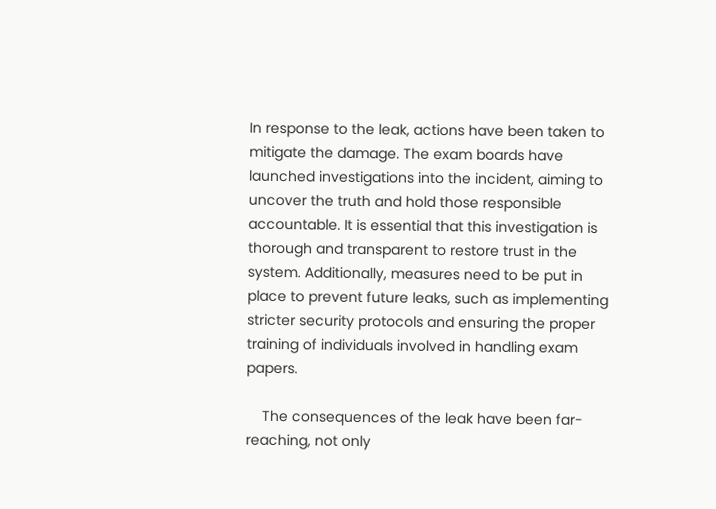In response to the leak, actions have been taken to mitigate the damage. The exam boards have launched investigations into the incident, aiming to uncover the truth and hold those responsible accountable. It is essential that this investigation is thorough and transparent to restore trust in the system. Additionally, measures need to be put in place to prevent future leaks, such as implementing stricter security protocols and ensuring the proper training of individuals involved in handling exam papers.

    The consequences of the leak have been far-reaching, not only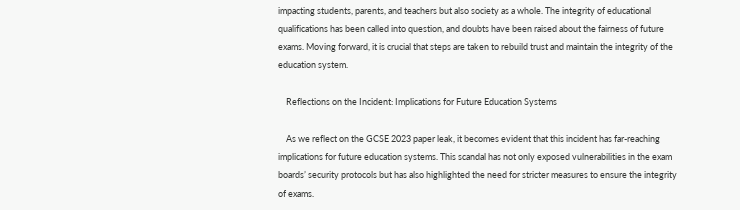impacting students, parents, and teachers but also society as a whole. The integrity of educational qualifications has been called into question, and doubts have been raised about the fairness of future exams. Moving forward, it is crucial that steps are taken to rebuild trust and maintain the integrity of the education system.

    Reflections on the Incident: Implications for Future Education Systems

    As we reflect on the GCSE 2023 paper leak, it becomes evident that this incident has far-reaching implications for future education systems. This scandal has not only exposed vulnerabilities in the exam boards’ security protocols but has also highlighted the need for stricter measures to ensure the integrity of exams.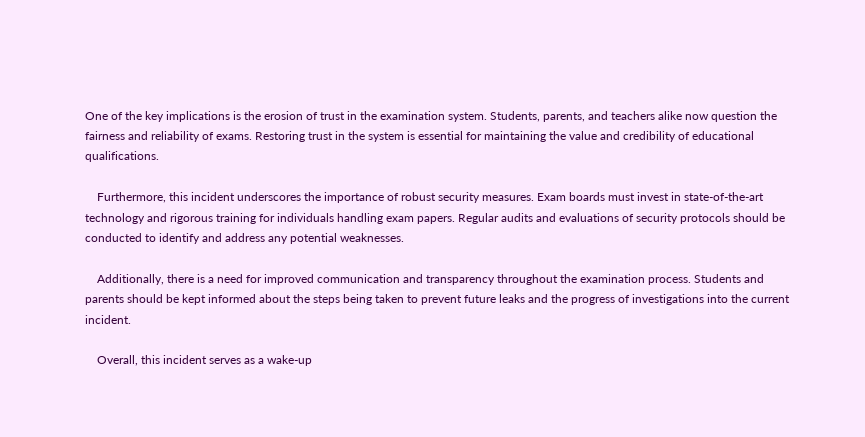One of the key implications is the erosion of trust in the examination system. Students, parents, and teachers alike now question the fairness and reliability of exams. Restoring trust in the system is essential for maintaining the value and credibility of educational qualifications.

    Furthermore, this incident underscores the importance of robust security measures. Exam boards must invest in state-of-the-art technology and rigorous training for individuals handling exam papers. Regular audits and evaluations of security protocols should be conducted to identify and address any potential weaknesses.

    Additionally, there is a need for improved communication and transparency throughout the examination process. Students and parents should be kept informed about the steps being taken to prevent future leaks and the progress of investigations into the current incident.

    Overall, this incident serves as a wake-up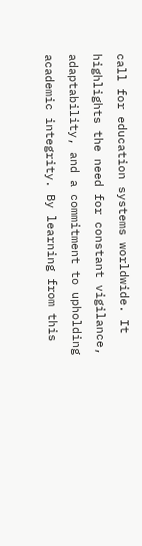call for education systems worldwide. It highlights the need for constant vigilance, adaptability, and a commitment to upholding academic integrity. By learning from this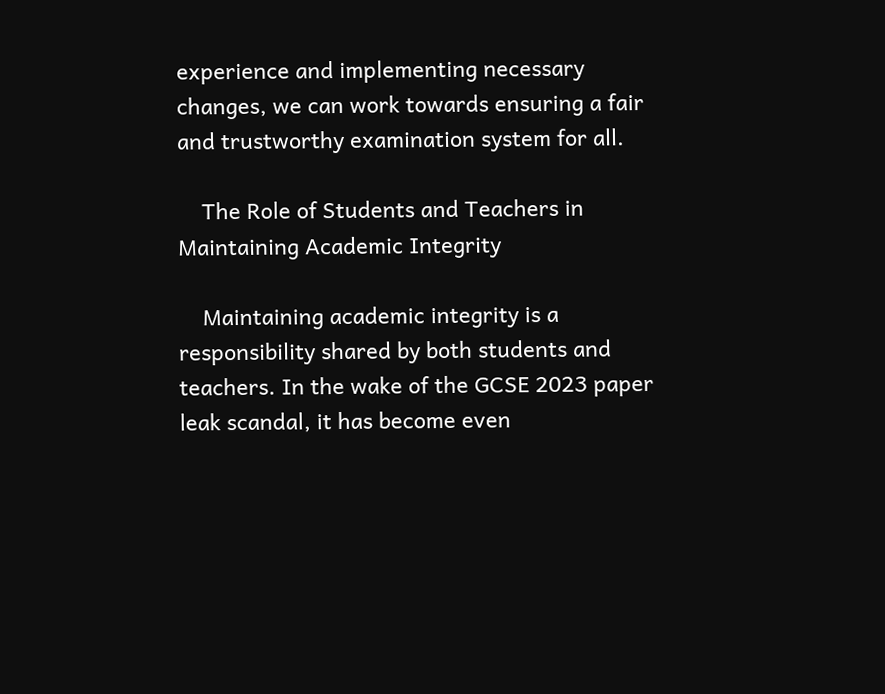experience and implementing necessary changes, we can work towards ensuring a fair and trustworthy examination system for all.

    The Role of Students and Teachers in Maintaining Academic Integrity

    Maintaining academic integrity is a responsibility shared by both students and teachers. In the wake of the GCSE 2023 paper leak scandal, it has become even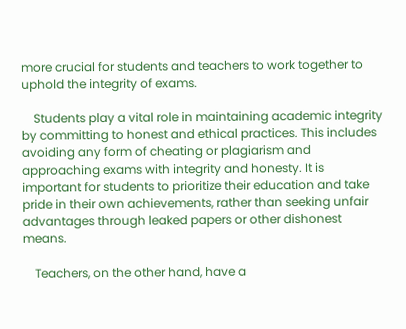more crucial for students and teachers to work together to uphold the integrity of exams.

    Students play a vital role in maintaining academic integrity by committing to honest and ethical practices. This includes avoiding any form of cheating or plagiarism and approaching exams with integrity and honesty. It is important for students to prioritize their education and take pride in their own achievements, rather than seeking unfair advantages through leaked papers or other dishonest means.

    Teachers, on the other hand, have a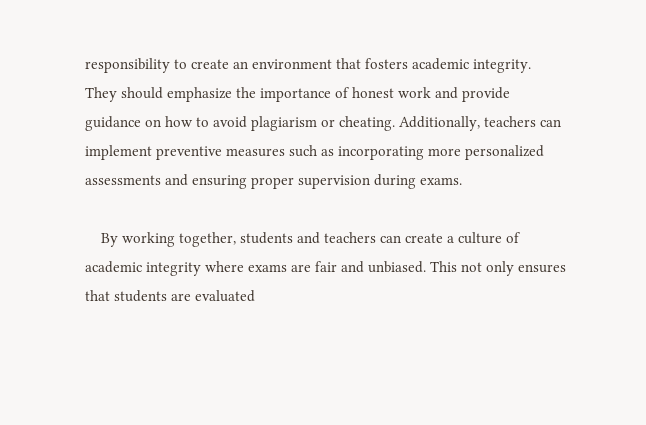responsibility to create an environment that fosters academic integrity. They should emphasize the importance of honest work and provide guidance on how to avoid plagiarism or cheating. Additionally, teachers can implement preventive measures such as incorporating more personalized assessments and ensuring proper supervision during exams.

    By working together, students and teachers can create a culture of academic integrity where exams are fair and unbiased. This not only ensures that students are evaluated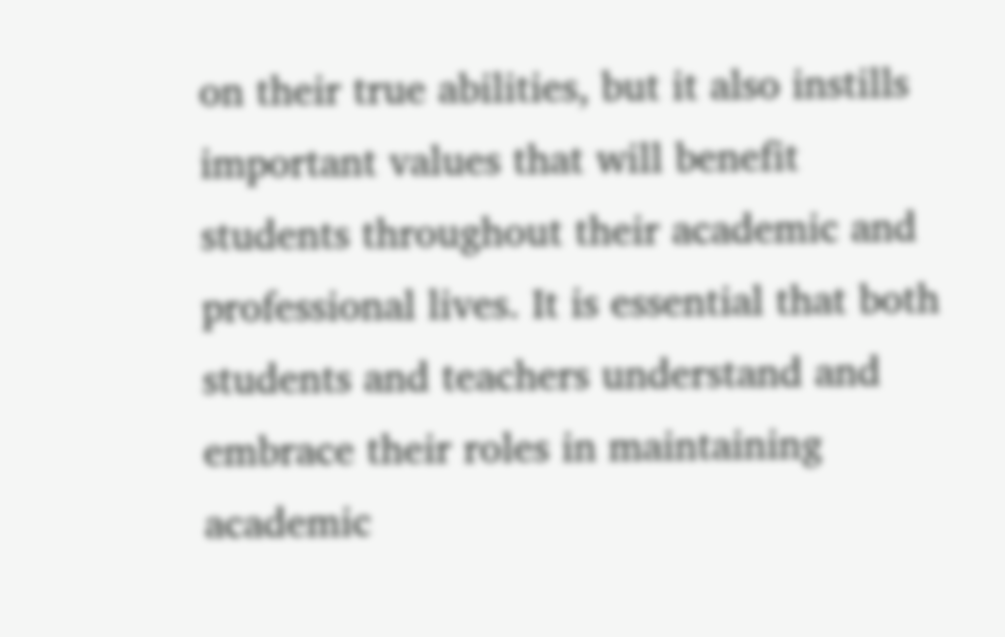on their true abilities, but it also instills important values that will benefit students throughout their academic and professional lives. It is essential that both students and teachers understand and embrace their roles in maintaining academic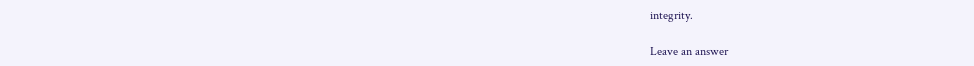integrity.

Leave an answer